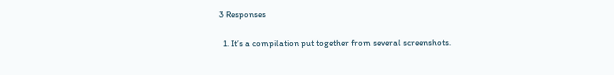3 Responses

  1. It’s a compilation put together from several screenshots.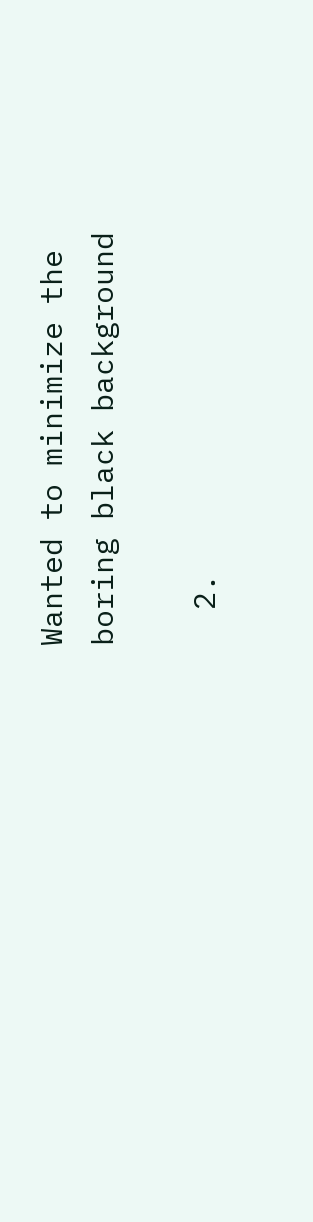Wanted to minimize the boring black background

  2.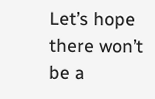Let’s hope there won’t be a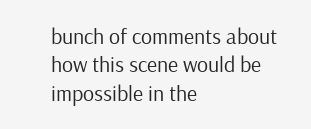bunch of comments about how this scene would be impossible in the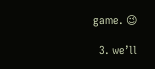game. 😉

  3. we’ll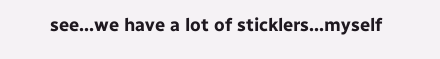see…we have a lot of sticklers…myself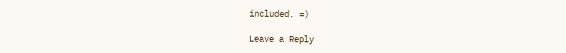included. =)

Leave a Reply